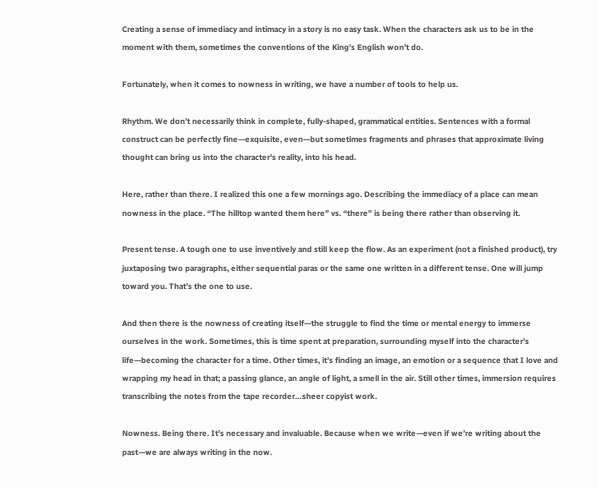Creating a sense of immediacy and intimacy in a story is no easy task. When the characters ask us to be in the moment with them, sometimes the conventions of the King’s English won’t do.

Fortunately, when it comes to nowness in writing, we have a number of tools to help us.

Rhythm. We don’t necessarily think in complete, fully-shaped, grammatical entities. Sentences with a formal construct can be perfectly fine—exquisite, even—but sometimes fragments and phrases that approximate living thought can bring us into the character’s reality, into his head.

Here, rather than there. I realized this one a few mornings ago. Describing the immediacy of a place can mean nowness in the place. “The hilltop wanted them here” vs. “there” is being there rather than observing it.

Present tense. A tough one to use inventively and still keep the flow. As an experiment (not a finished product), try juxtaposing two paragraphs, either sequential paras or the same one written in a different tense. One will jump toward you. That’s the one to use.

And then there is the nowness of creating itself—the struggle to find the time or mental energy to immerse ourselves in the work. Sometimes, this is time spent at preparation, surrounding myself into the character’s life—becoming the character for a time. Other times, it’s finding an image, an emotion or a sequence that I love and wrapping my head in that; a passing glance, an angle of light, a smell in the air. Still other times, immersion requires transcribing the notes from the tape recorder…sheer copyist work.

Nowness. Being there. It’s necessary and invaluable. Because when we write—even if we’re writing about the past—we are always writing in the now.